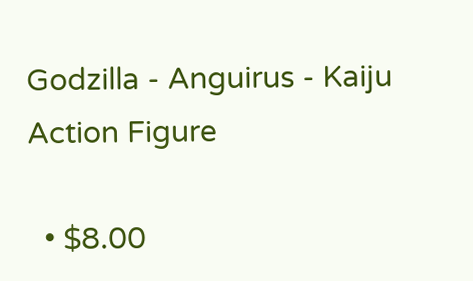Godzilla - Anguirus - Kaiju Action Figure

  • $8.00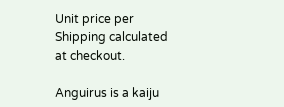Unit price per
Shipping calculated at checkout.

Anguirus is a kaiju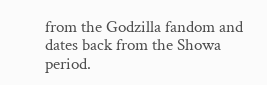from the Godzilla fandom and dates back from the Showa period.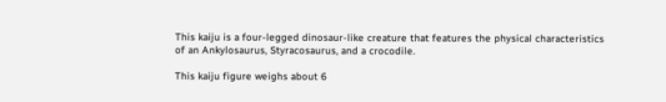This kaiju is a four-legged dinosaur-like creature that features the physical characteristics of an Ankylosaurus, Styracosaurus, and a crocodile.

This kaiju figure weighs about 6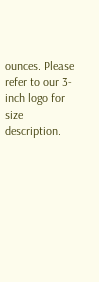ounces. Please refer to our 3-inch logo for size description.